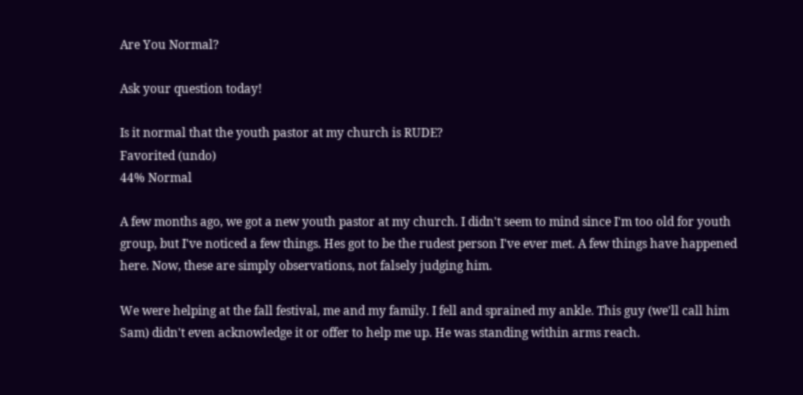Are You Normal?

Ask your question today!

Is it normal that the youth pastor at my church is RUDE?
Favorited (undo)
44% Normal

A few months ago, we got a new youth pastor at my church. I didn't seem to mind since I'm too old for youth group, but I've noticed a few things. Hes got to be the rudest person I've ever met. A few things have happened here. Now, these are simply observations, not falsely judging him.

We were helping at the fall festival, me and my family. I fell and sprained my ankle. This guy (we'll call him Sam) didn't even acknowledge it or offer to help me up. He was standing within arms reach.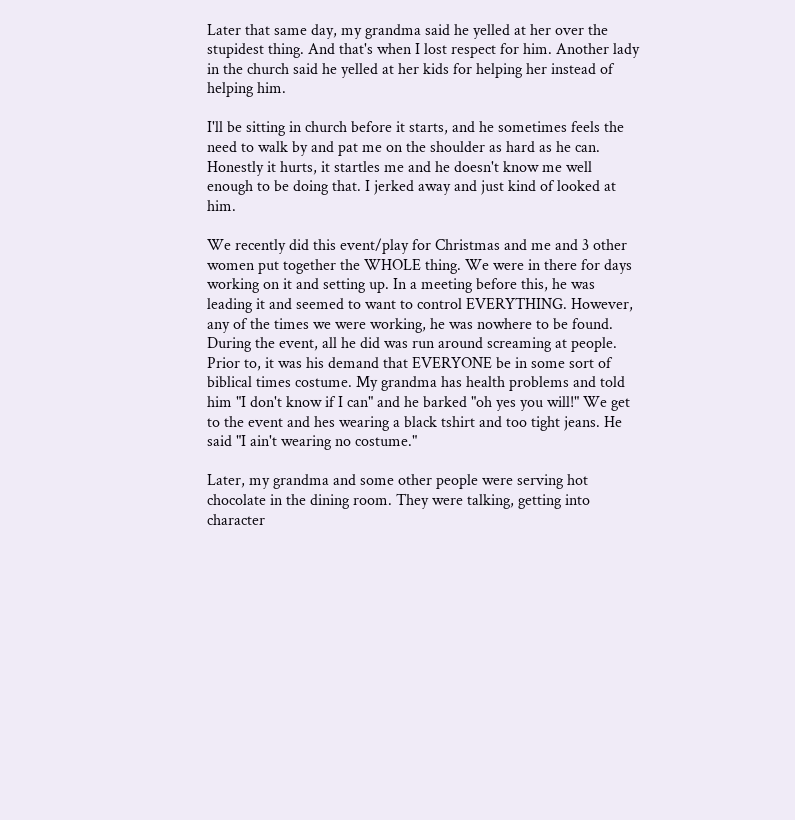Later that same day, my grandma said he yelled at her over the stupidest thing. And that's when I lost respect for him. Another lady in the church said he yelled at her kids for helping her instead of helping him.

I'll be sitting in church before it starts, and he sometimes feels the need to walk by and pat me on the shoulder as hard as he can. Honestly it hurts, it startles me and he doesn't know me well enough to be doing that. I jerked away and just kind of looked at him.

We recently did this event/play for Christmas and me and 3 other women put together the WHOLE thing. We were in there for days working on it and setting up. In a meeting before this, he was leading it and seemed to want to control EVERYTHING. However, any of the times we were working, he was nowhere to be found.
During the event, all he did was run around screaming at people. Prior to, it was his demand that EVERYONE be in some sort of biblical times costume. My grandma has health problems and told him "I don't know if I can" and he barked "oh yes you will!" We get to the event and hes wearing a black tshirt and too tight jeans. He said "I ain't wearing no costume."

Later, my grandma and some other people were serving hot chocolate in the dining room. They were talking, getting into character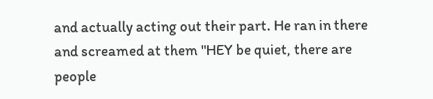and actually acting out their part. He ran in there and screamed at them "HEY be quiet, there are people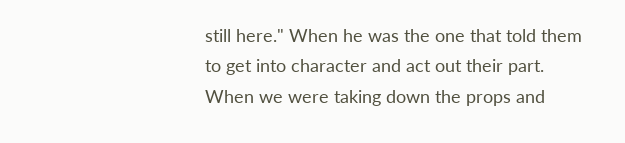still here." When he was the one that told them to get into character and act out their part.
When we were taking down the props and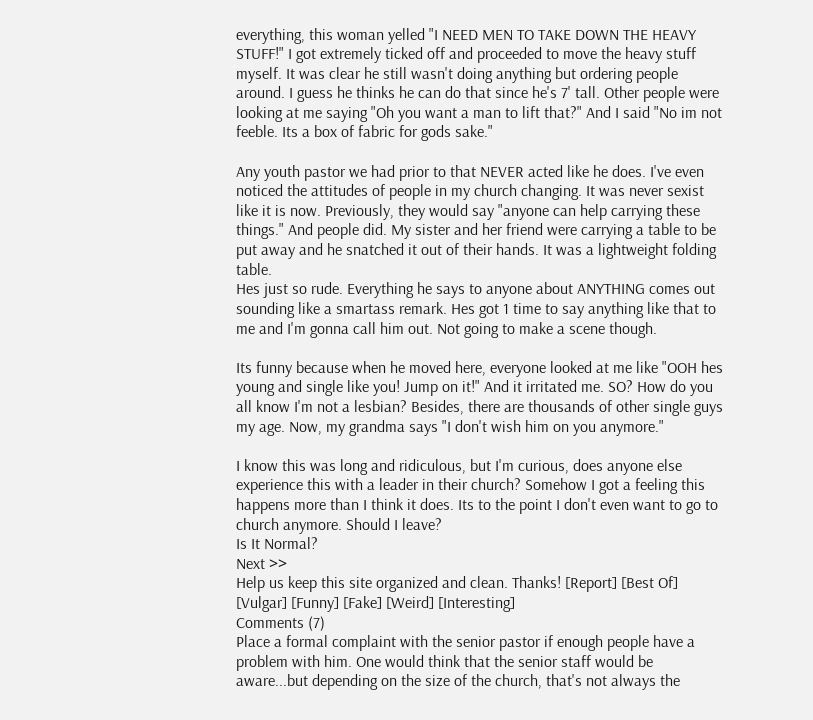everything, this woman yelled "I NEED MEN TO TAKE DOWN THE HEAVY STUFF!" I got extremely ticked off and proceeded to move the heavy stuff myself. It was clear he still wasn't doing anything but ordering people around. I guess he thinks he can do that since he's 7' tall. Other people were looking at me saying "Oh you want a man to lift that?" And I said "No im not feeble. Its a box of fabric for gods sake."

Any youth pastor we had prior to that NEVER acted like he does. I've even noticed the attitudes of people in my church changing. It was never sexist like it is now. Previously, they would say "anyone can help carrying these things." And people did. My sister and her friend were carrying a table to be put away and he snatched it out of their hands. It was a lightweight folding table.
Hes just so rude. Everything he says to anyone about ANYTHING comes out sounding like a smartass remark. Hes got 1 time to say anything like that to me and I'm gonna call him out. Not going to make a scene though.

Its funny because when he moved here, everyone looked at me like "OOH hes young and single like you! Jump on it!" And it irritated me. SO? How do you all know I'm not a lesbian? Besides, there are thousands of other single guys my age. Now, my grandma says "I don't wish him on you anymore."

I know this was long and ridiculous, but I'm curious, does anyone else experience this with a leader in their church? Somehow I got a feeling this happens more than I think it does. Its to the point I don't even want to go to church anymore. Should I leave?
Is It Normal?
Next >>
Help us keep this site organized and clean. Thanks! [Report] [Best Of] [Vulgar] [Funny] [Fake] [Weird] [Interesting]
Comments (7)
Place a formal complaint with the senior pastor if enough people have a problem with him. One would think that the senior staff would be aware...but depending on the size of the church, that's not always the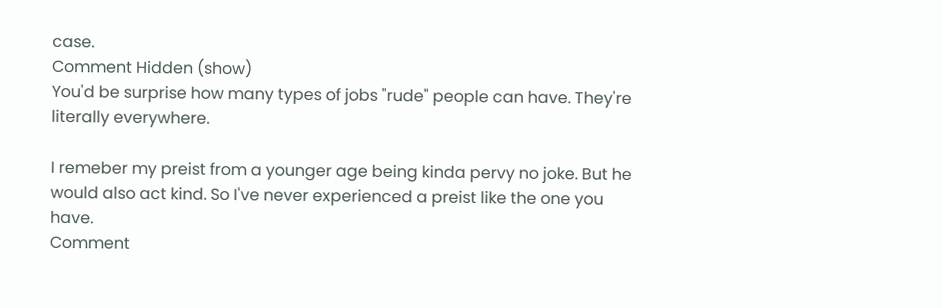case.
Comment Hidden (show)
You'd be surprise how many types of jobs "rude" people can have. They're literally everywhere.

I remeber my preist from a younger age being kinda pervy no joke. But he would also act kind. So I've never experienced a preist like the one you have.
Comment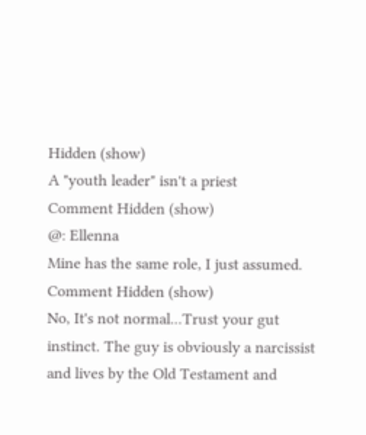Hidden (show)
A "youth leader" isn't a priest
Comment Hidden (show)
@: Ellenna
Mine has the same role, I just assumed.
Comment Hidden (show)
No, It's not normal...Trust your gut instinct. The guy is obviously a narcissist and lives by the Old Testament and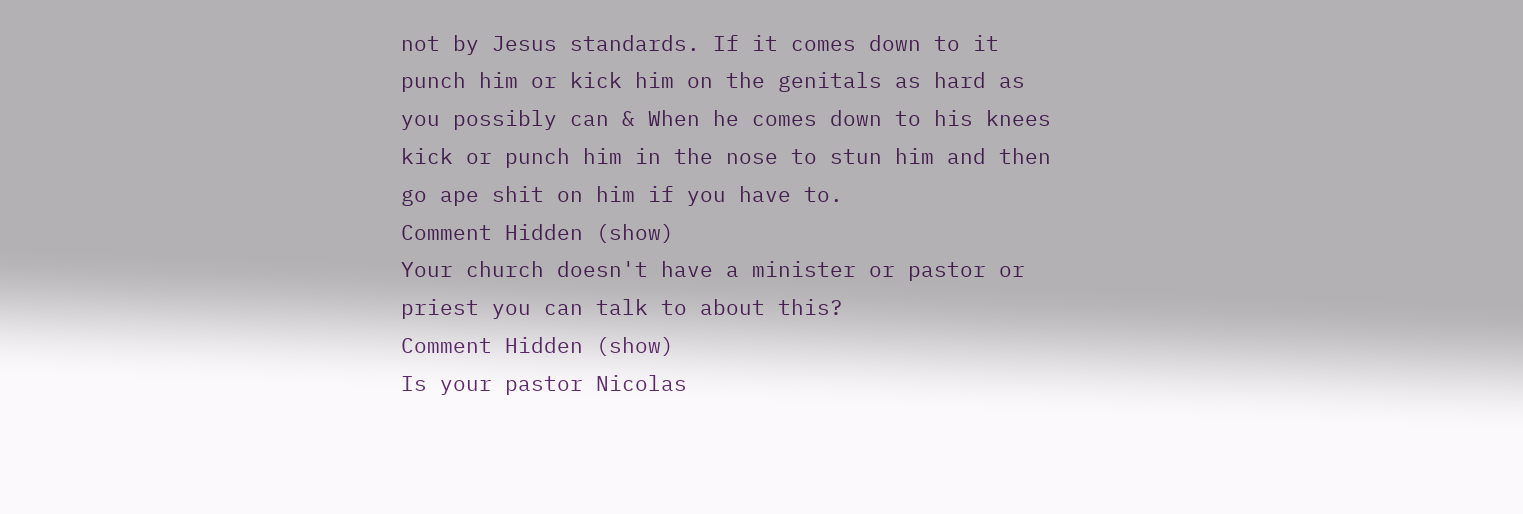not by Jesus standards. If it comes down to it punch him or kick him on the genitals as hard as you possibly can & When he comes down to his knees kick or punch him in the nose to stun him and then go ape shit on him if you have to.
Comment Hidden (show)
Your church doesn't have a minister or pastor or priest you can talk to about this?
Comment Hidden (show)
Is your pastor Nicolas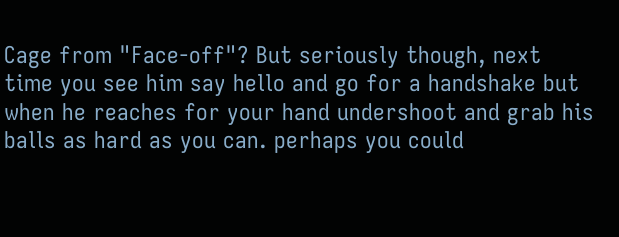Cage from "Face-off"? But seriously though, next time you see him say hello and go for a handshake but when he reaches for your hand undershoot and grab his balls as hard as you can. perhaps you could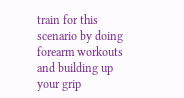train for this scenario by doing forearm workouts and building up your grip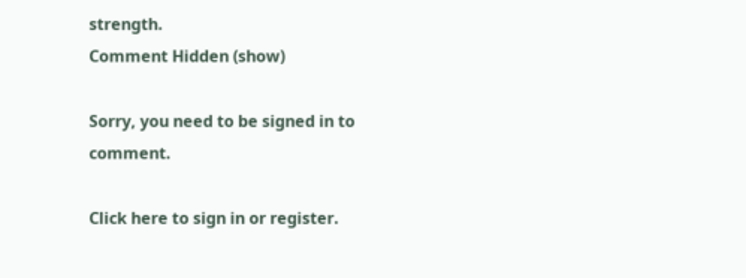strength.
Comment Hidden (show)

Sorry, you need to be signed in to comment.

Click here to sign in or register.